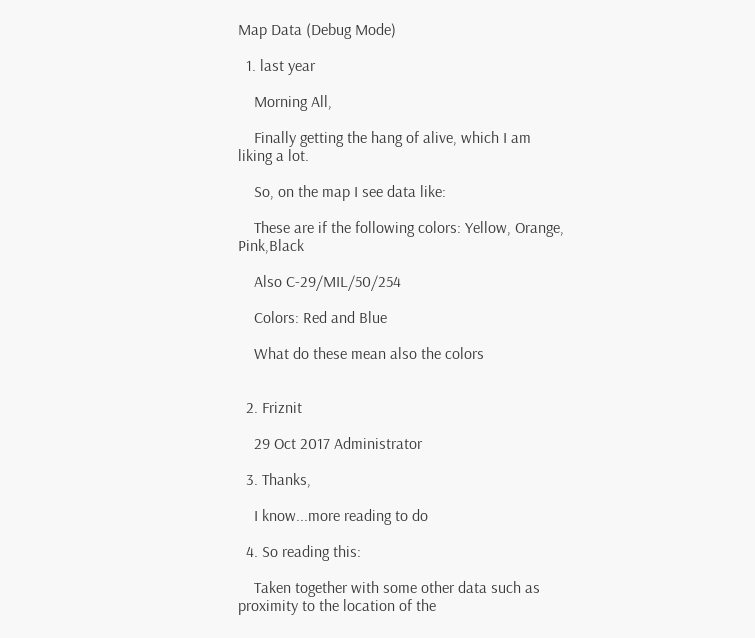Map Data (Debug Mode)

  1. last year

    Morning All,

    Finally getting the hang of alive, which I am liking a lot.

    So, on the map I see data like:

    These are if the following colors: Yellow, Orange, Pink,Black

    Also C-29/MIL/50/254

    Colors: Red and Blue

    What do these mean also the colors


  2. Friznit

    29 Oct 2017 Administrator

  3. Thanks,

    I know...more reading to do

  4. So reading this:

    Taken together with some other data such as proximity to the location of the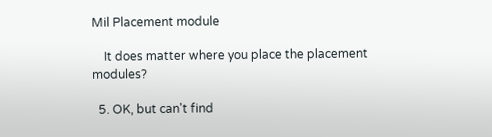Mil Placement module

    It does matter where you place the placement modules?

  5. OK, but can't find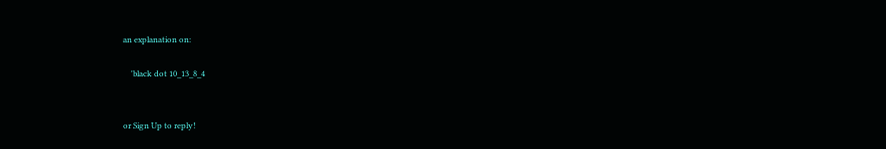an explanation on:

    'black dot 10_13_8_4


or Sign Up to reply!